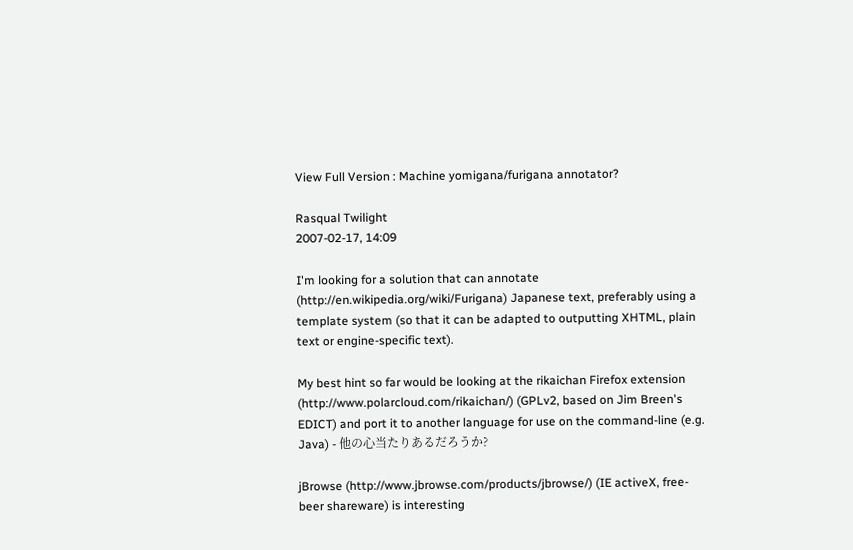View Full Version : Machine yomigana/furigana annotator?

Rasqual Twilight
2007-02-17, 14:09

I'm looking for a solution that can annotate (http://en.wikipedia.org/wiki/Furigana) Japanese text, preferably using a template system (so that it can be adapted to outputting XHTML, plain text or engine-specific text).

My best hint so far would be looking at the rikaichan Firefox extension (http://www.polarcloud.com/rikaichan/) (GPLv2, based on Jim Breen's EDICT) and port it to another language for use on the command-line (e.g. Java) - 他の心当たりあるだろうか?

jBrowse (http://www.jbrowse.com/products/jbrowse/) (IE activeX, free-beer shareware) is interesting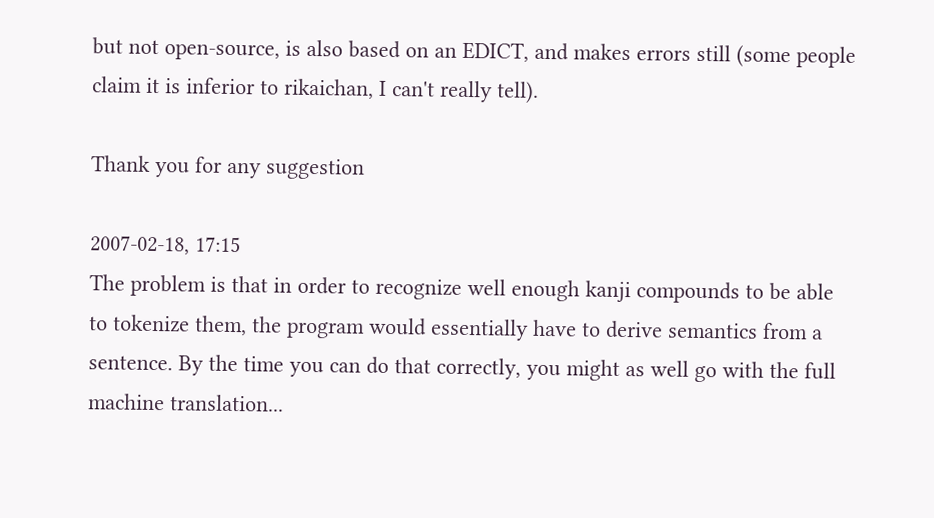but not open-source, is also based on an EDICT, and makes errors still (some people claim it is inferior to rikaichan, I can't really tell).

Thank you for any suggestion

2007-02-18, 17:15
The problem is that in order to recognize well enough kanji compounds to be able to tokenize them, the program would essentially have to derive semantics from a sentence. By the time you can do that correctly, you might as well go with the full machine translation...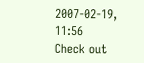2007-02-19, 11:56
Check out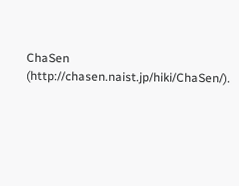ChaSen (http://chasen.naist.jp/hiki/ChaSen/).